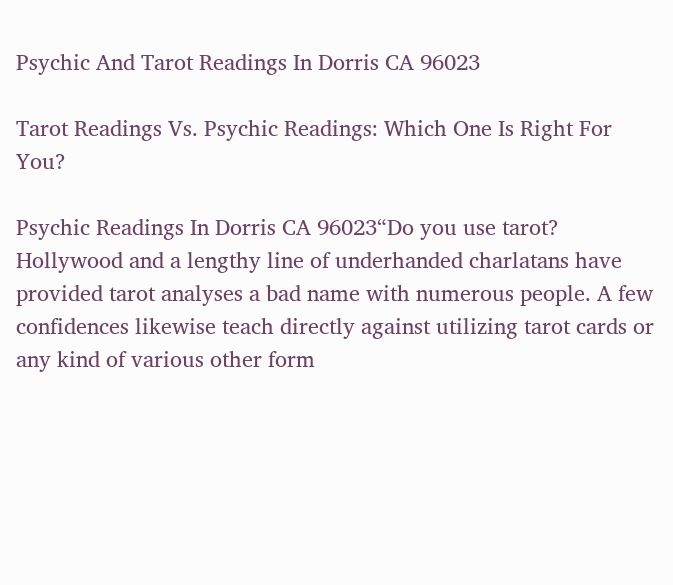Psychic And Tarot Readings In Dorris CA 96023

Tarot Readings Vs. Psychic Readings: Which One Is Right For You?

Psychic Readings In Dorris CA 96023“Do you use tarot? Hollywood and a lengthy line of underhanded charlatans have provided tarot analyses a bad name with numerous people. A few confidences likewise teach directly against utilizing tarot cards or any kind of various other form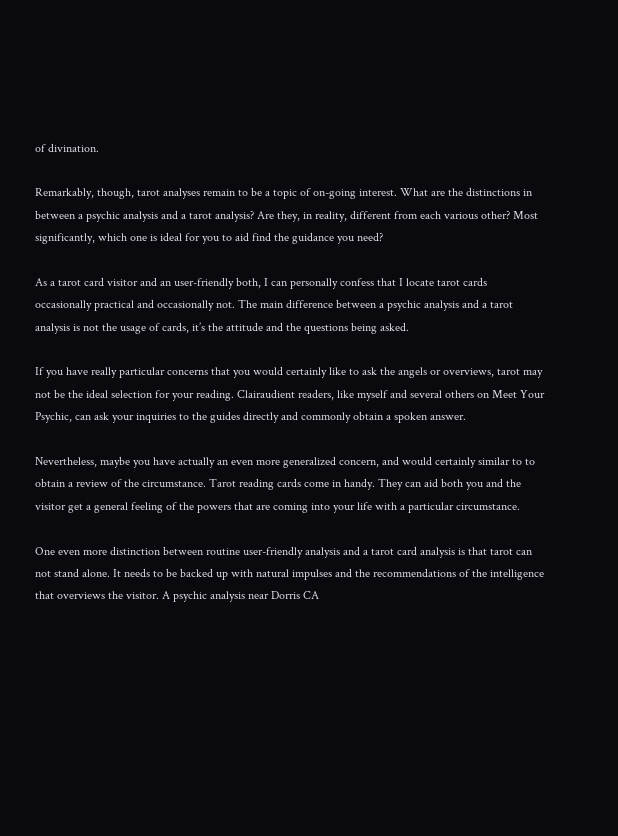of divination.

Remarkably, though, tarot analyses remain to be a topic of on-going interest. What are the distinctions in between a psychic analysis and a tarot analysis? Are they, in reality, different from each various other? Most significantly, which one is ideal for you to aid find the guidance you need?

As a tarot card visitor and an user-friendly both, I can personally confess that I locate tarot cards occasionally practical and occasionally not. The main difference between a psychic analysis and a tarot analysis is not the usage of cards, it’s the attitude and the questions being asked.

If you have really particular concerns that you would certainly like to ask the angels or overviews, tarot may not be the ideal selection for your reading. Clairaudient readers, like myself and several others on Meet Your Psychic, can ask your inquiries to the guides directly and commonly obtain a spoken answer.

Nevertheless, maybe you have actually an even more generalized concern, and would certainly similar to to obtain a review of the circumstance. Tarot reading cards come in handy. They can aid both you and the visitor get a general feeling of the powers that are coming into your life with a particular circumstance.

One even more distinction between routine user-friendly analysis and a tarot card analysis is that tarot can not stand alone. It needs to be backed up with natural impulses and the recommendations of the intelligence that overviews the visitor. A psychic analysis near Dorris CA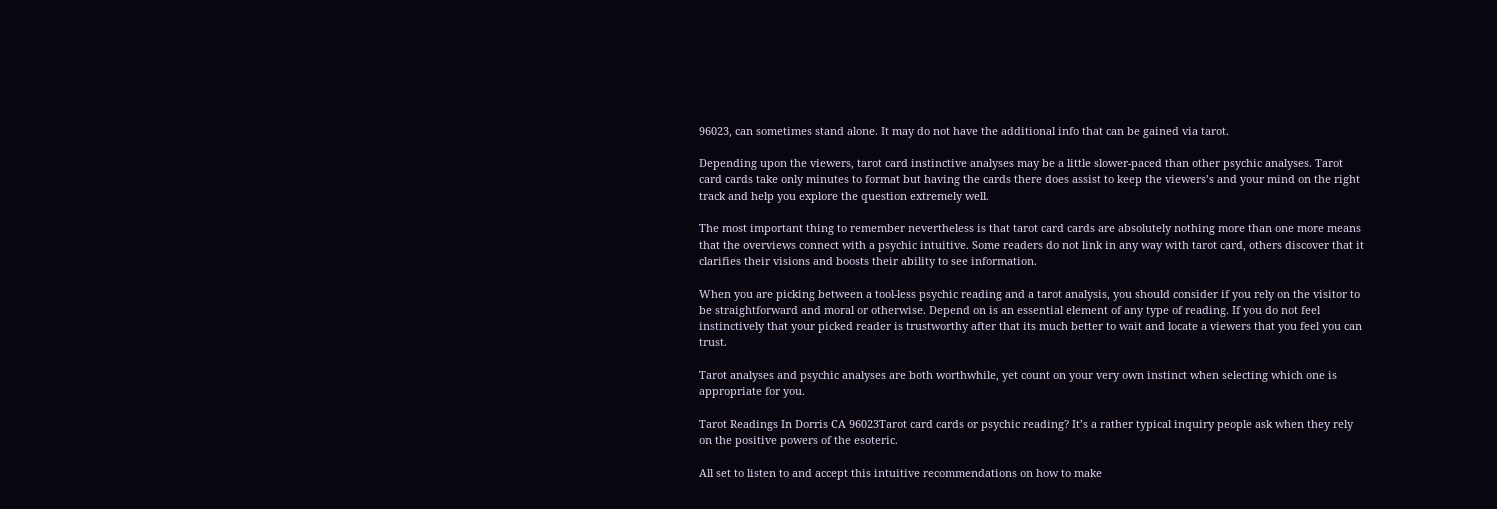96023, can sometimes stand alone. It may do not have the additional info that can be gained via tarot.

Depending upon the viewers, tarot card instinctive analyses may be a little slower-paced than other psychic analyses. Tarot card cards take only minutes to format but having the cards there does assist to keep the viewers’s and your mind on the right track and help you explore the question extremely well.

The most important thing to remember nevertheless is that tarot card cards are absolutely nothing more than one more means that the overviews connect with a psychic intuitive. Some readers do not link in any way with tarot card, others discover that it clarifies their visions and boosts their ability to see information.

When you are picking between a tool-less psychic reading and a tarot analysis, you should consider if you rely on the visitor to be straightforward and moral or otherwise. Depend on is an essential element of any type of reading. If you do not feel instinctively that your picked reader is trustworthy after that its much better to wait and locate a viewers that you feel you can trust.

Tarot analyses and psychic analyses are both worthwhile, yet count on your very own instinct when selecting which one is appropriate for you.

Tarot Readings In Dorris CA 96023Tarot card cards or psychic reading? It’s a rather typical inquiry people ask when they rely on the positive powers of the esoteric.

All set to listen to and accept this intuitive recommendations on how to make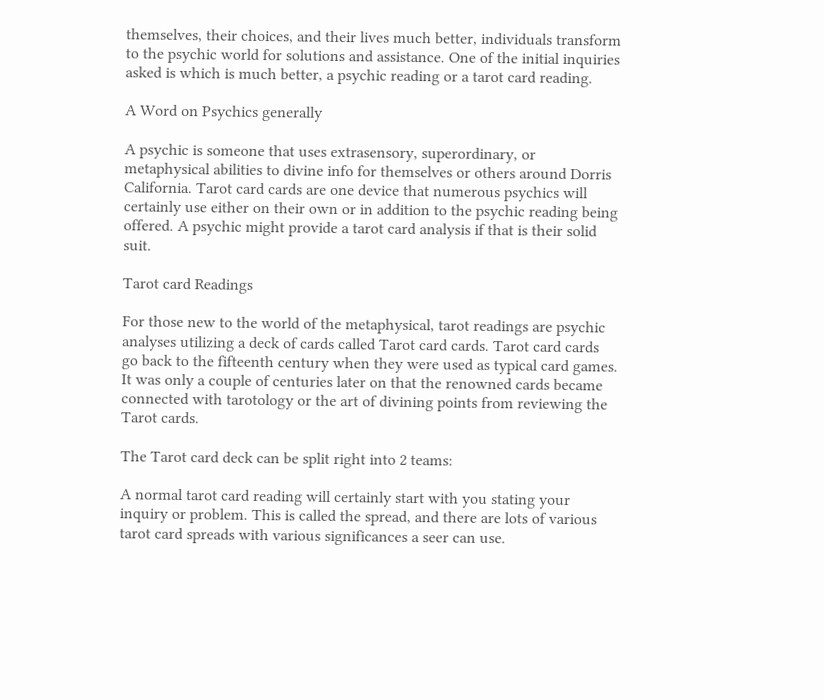themselves, their choices, and their lives much better, individuals transform to the psychic world for solutions and assistance. One of the initial inquiries asked is which is much better, a psychic reading or a tarot card reading.

A Word on Psychics generally

A psychic is someone that uses extrasensory, superordinary, or metaphysical abilities to divine info for themselves or others around Dorris California. Tarot card cards are one device that numerous psychics will certainly use either on their own or in addition to the psychic reading being offered. A psychic might provide a tarot card analysis if that is their solid suit.

Tarot card Readings

For those new to the world of the metaphysical, tarot readings are psychic analyses utilizing a deck of cards called Tarot card cards. Tarot card cards go back to the fifteenth century when they were used as typical card games. It was only a couple of centuries later on that the renowned cards became connected with tarotology or the art of divining points from reviewing the Tarot cards.

The Tarot card deck can be split right into 2 teams:

A normal tarot card reading will certainly start with you stating your inquiry or problem. This is called the spread, and there are lots of various tarot card spreads with various significances a seer can use.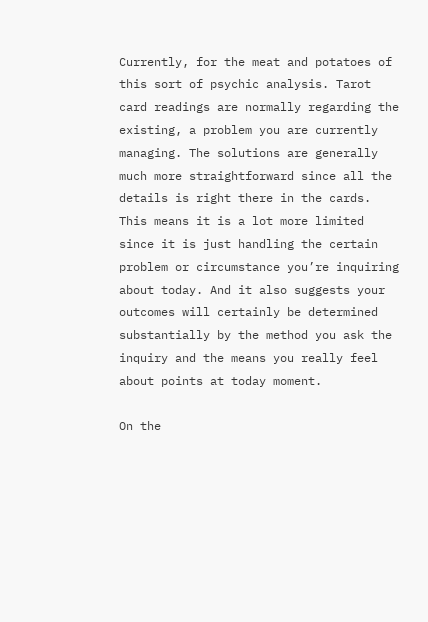Currently, for the meat and potatoes of this sort of psychic analysis. Tarot card readings are normally regarding the existing, a problem you are currently managing. The solutions are generally much more straightforward since all the details is right there in the cards. This means it is a lot more limited since it is just handling the certain problem or circumstance you’re inquiring about today. And it also suggests your outcomes will certainly be determined substantially by the method you ask the inquiry and the means you really feel about points at today moment.

On the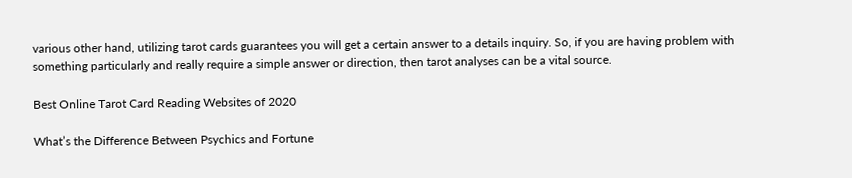various other hand, utilizing tarot cards guarantees you will get a certain answer to a details inquiry. So, if you are having problem with something particularly and really require a simple answer or direction, then tarot analyses can be a vital source.

Best Online Tarot Card Reading Websites of 2020

What’s the Difference Between Psychics and Fortune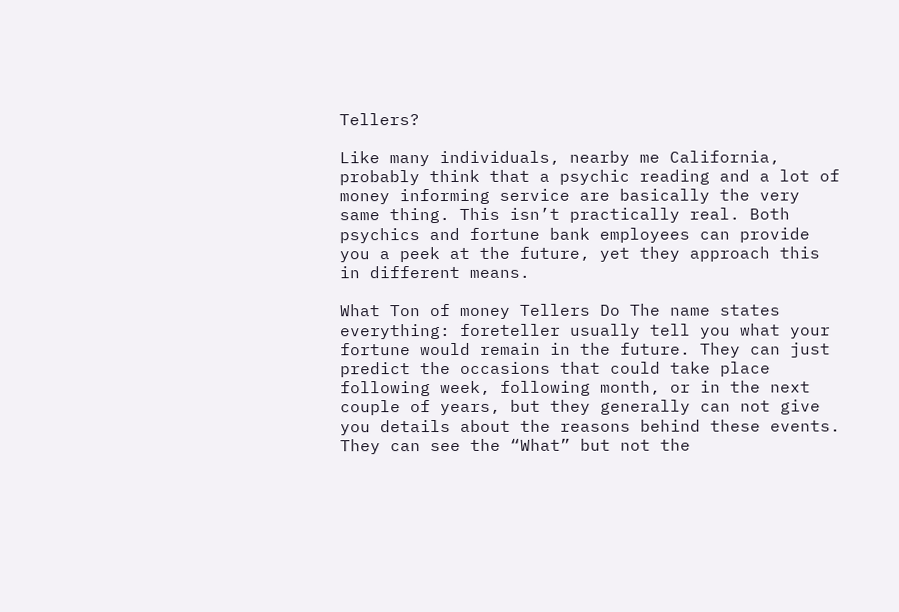Tellers?

Like many individuals, nearby me California, probably think that a psychic reading and a lot of money informing service are basically the very same thing. This isn’t practically real. Both psychics and fortune bank employees can provide you a peek at the future, yet they approach this in different means.

What Ton of money Tellers Do The name states everything: foreteller usually tell you what your fortune would remain in the future. They can just predict the occasions that could take place following week, following month, or in the next couple of years, but they generally can not give you details about the reasons behind these events. They can see the “What” but not the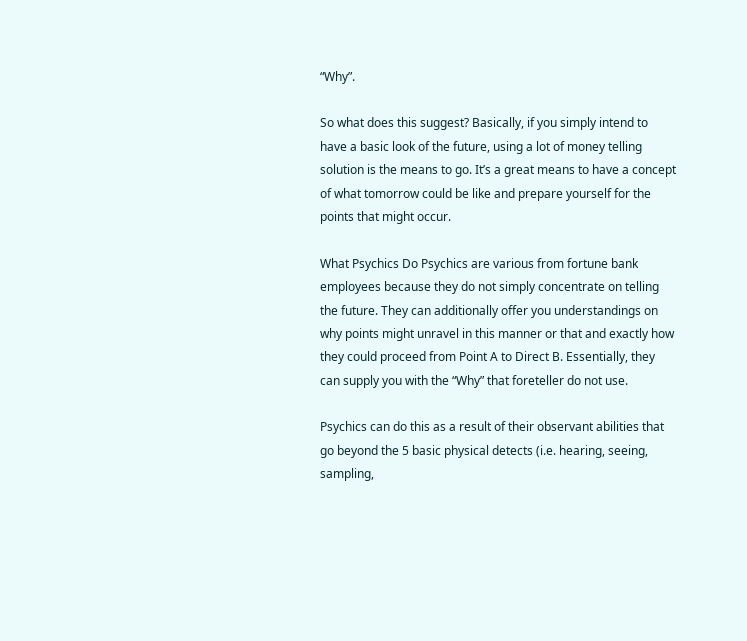“Why”.

So what does this suggest? Basically, if you simply intend to have a basic look of the future, using a lot of money telling solution is the means to go. It’s a great means to have a concept of what tomorrow could be like and prepare yourself for the points that might occur.

What Psychics Do Psychics are various from fortune bank employees because they do not simply concentrate on telling the future. They can additionally offer you understandings on why points might unravel in this manner or that and exactly how they could proceed from Point A to Direct B. Essentially, they can supply you with the “Why” that foreteller do not use.

Psychics can do this as a result of their observant abilities that go beyond the 5 basic physical detects (i.e. hearing, seeing, sampling,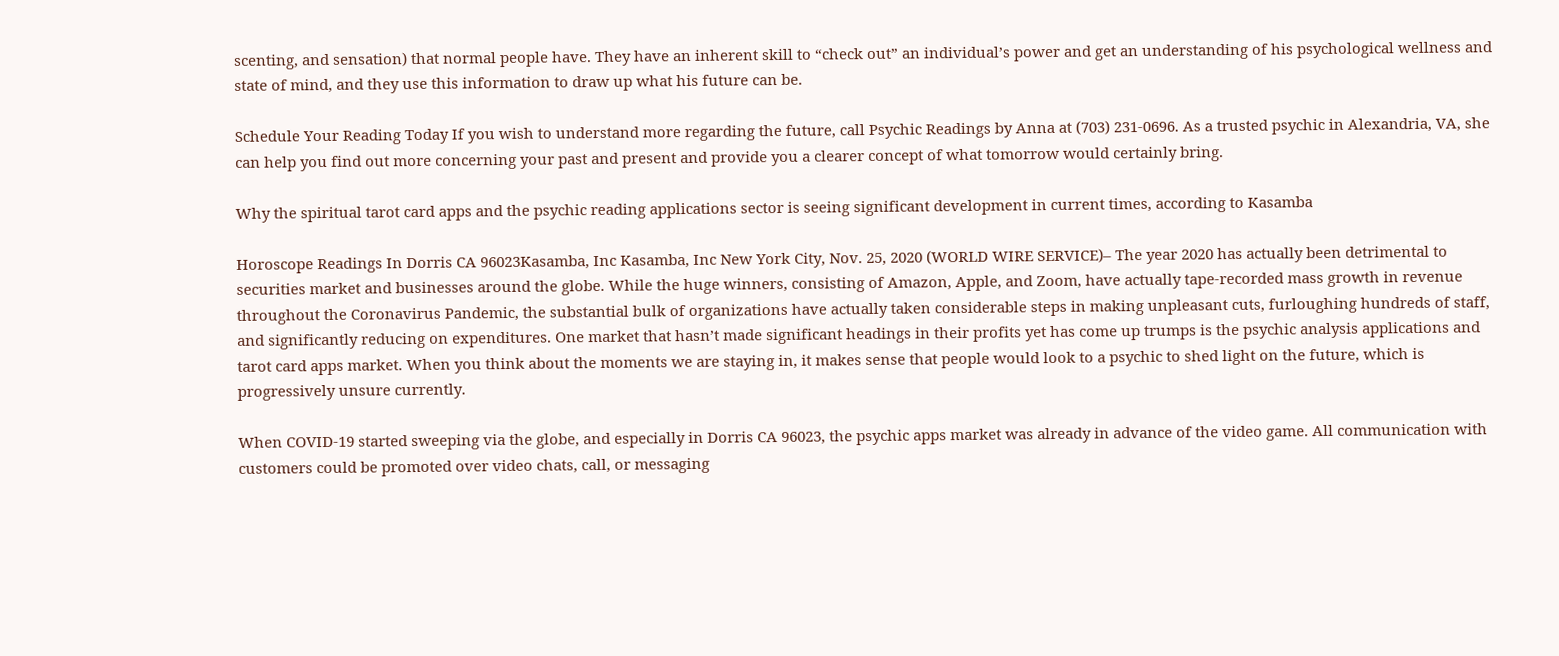scenting, and sensation) that normal people have. They have an inherent skill to “check out” an individual’s power and get an understanding of his psychological wellness and state of mind, and they use this information to draw up what his future can be.

Schedule Your Reading Today If you wish to understand more regarding the future, call Psychic Readings by Anna at (703) 231-0696. As a trusted psychic in Alexandria, VA, she can help you find out more concerning your past and present and provide you a clearer concept of what tomorrow would certainly bring.

Why the spiritual tarot card apps and the psychic reading applications sector is seeing significant development in current times, according to Kasamba

Horoscope Readings In Dorris CA 96023Kasamba, Inc Kasamba, Inc New York City, Nov. 25, 2020 (WORLD WIRE SERVICE)– The year 2020 has actually been detrimental to securities market and businesses around the globe. While the huge winners, consisting of Amazon, Apple, and Zoom, have actually tape-recorded mass growth in revenue throughout the Coronavirus Pandemic, the substantial bulk of organizations have actually taken considerable steps in making unpleasant cuts, furloughing hundreds of staff, and significantly reducing on expenditures. One market that hasn’t made significant headings in their profits yet has come up trumps is the psychic analysis applications and tarot card apps market. When you think about the moments we are staying in, it makes sense that people would look to a psychic to shed light on the future, which is progressively unsure currently.

When COVID-19 started sweeping via the globe, and especially in Dorris CA 96023, the psychic apps market was already in advance of the video game. All communication with customers could be promoted over video chats, call, or messaging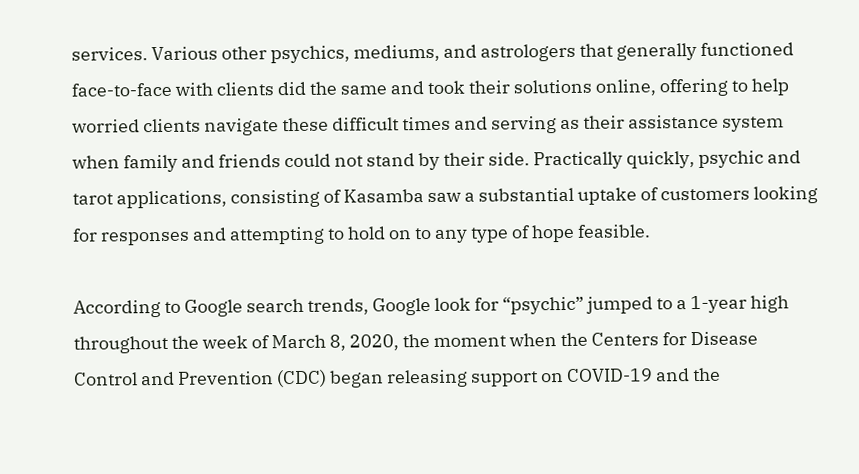services. Various other psychics, mediums, and astrologers that generally functioned face-to-face with clients did the same and took their solutions online, offering to help worried clients navigate these difficult times and serving as their assistance system when family and friends could not stand by their side. Practically quickly, psychic and tarot applications, consisting of Kasamba saw a substantial uptake of customers looking for responses and attempting to hold on to any type of hope feasible.

According to Google search trends, Google look for “psychic” jumped to a 1-year high throughout the week of March 8, 2020, the moment when the Centers for Disease Control and Prevention (CDC) began releasing support on COVID-19 and the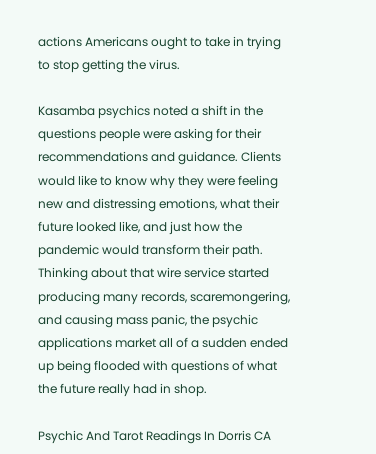actions Americans ought to take in trying to stop getting the virus.

Kasamba psychics noted a shift in the questions people were asking for their recommendations and guidance. Clients would like to know why they were feeling new and distressing emotions, what their future looked like, and just how the pandemic would transform their path. Thinking about that wire service started producing many records, scaremongering, and causing mass panic, the psychic applications market all of a sudden ended up being flooded with questions of what the future really had in shop.

Psychic And Tarot Readings In Dorris CA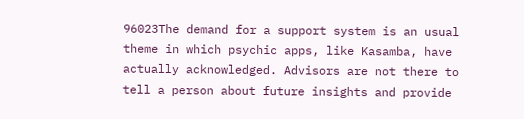96023The demand for a support system is an usual theme in which psychic apps, like Kasamba, have actually acknowledged. Advisors are not there to tell a person about future insights and provide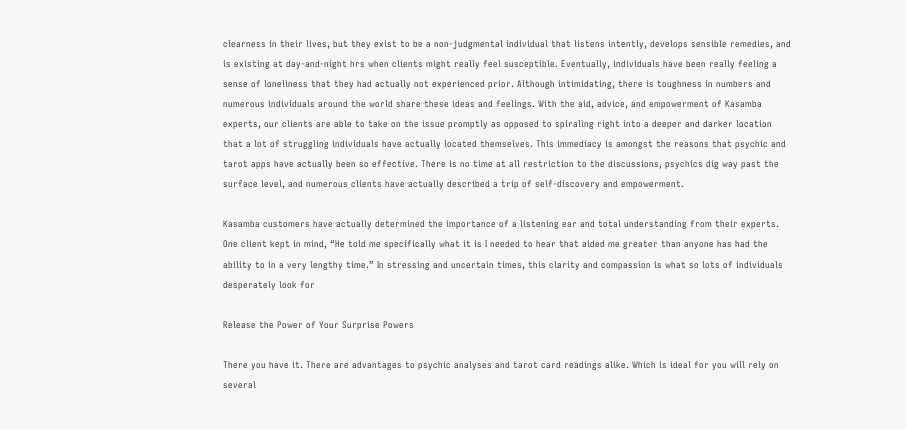clearness in their lives, but they exist to be a non-judgmental individual that listens intently, develops sensible remedies, and is existing at day-and-night hrs when clients might really feel susceptible. Eventually, individuals have been really feeling a sense of loneliness that they had actually not experienced prior. Although intimidating, there is toughness in numbers and numerous individuals around the world share these ideas and feelings. With the aid, advice, and empowerment of Kasamba experts, our clients are able to take on the issue promptly as opposed to spiraling right into a deeper and darker location that a lot of struggling individuals have actually located themselves. This immediacy is amongst the reasons that psychic and tarot apps have actually been so effective. There is no time at all restriction to the discussions, psychics dig way past the surface level, and numerous clients have actually described a trip of self-discovery and empowerment.

Kasamba customers have actually determined the importance of a listening ear and total understanding from their experts. One client kept in mind, “He told me specifically what it is I needed to hear that aided me greater than anyone has had the ability to in a very lengthy time.” In stressing and uncertain times, this clarity and compassion is what so lots of individuals desperately look for

Release the Power of Your Surprise Powers

There you have it. There are advantages to psychic analyses and tarot card readings alike. Which is ideal for you will rely on several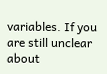variables. If you are still unclear about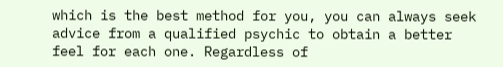which is the best method for you, you can always seek advice from a qualified psychic to obtain a better feel for each one. Regardless of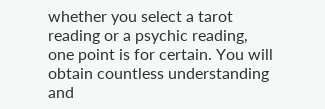whether you select a tarot reading or a psychic reading, one point is for certain. You will obtain countless understanding and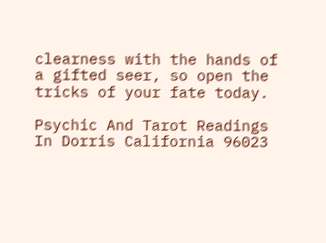clearness with the hands of a gifted seer, so open the tricks of your fate today.

Psychic And Tarot Readings In Dorris California 96023